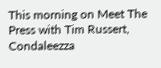This morning on Meet The Press with Tim Russert, Condaleezza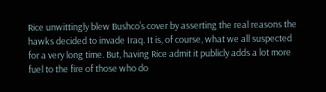Rice unwittingly blew Bushco’s cover by asserting the real reasons the hawks decided to invade Iraq. It is, of course, what we all suspected for a very long time. But, having Rice admit it publicly adds a lot more fuel to the fire of those who do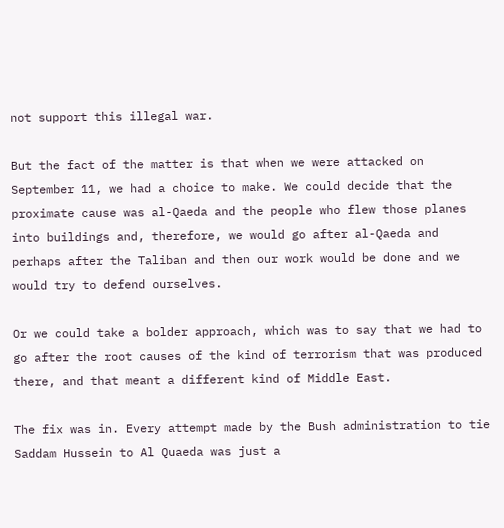not support this illegal war.

But the fact of the matter is that when we were attacked on September 11, we had a choice to make. We could decide that the proximate cause was al-Qaeda and the people who flew those planes into buildings and, therefore, we would go after al-Qaeda and perhaps after the Taliban and then our work would be done and we would try to defend ourselves.

Or we could take a bolder approach, which was to say that we had to go after the root causes of the kind of terrorism that was produced there, and that meant a different kind of Middle East.

The fix was in. Every attempt made by the Bush administration to tie Saddam Hussein to Al Quaeda was just a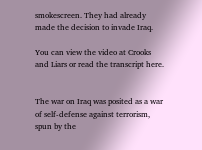smokescreen. They had already made the decision to invade Iraq.

You can view the video at Crooks and Liars or read the transcript here.


The war on Iraq was posited as a war of self-defense against terrorism, spun by the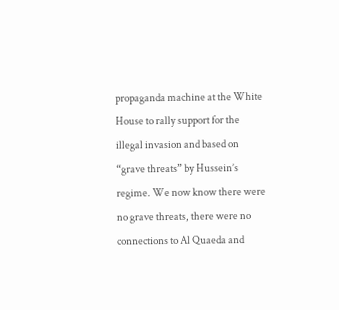propaganda machine at the White House to rally support for the illegal invasion and based on “grave threats” by Hussein’s regime. We now know there were no grave threats, there were no connections to Al Quaeda and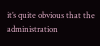it’s quite obvious that the administration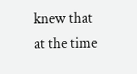knew that at the time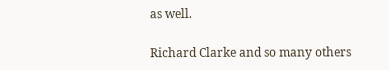as well.

Richard Clarke and so many others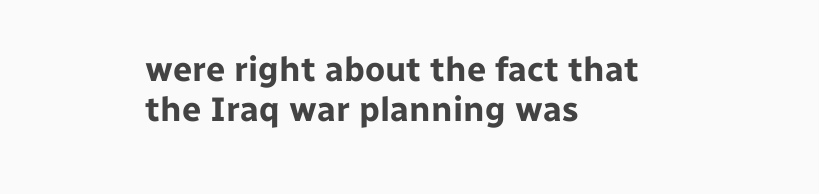were right about the fact that the Iraq war planning was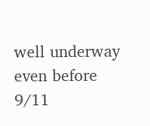well underway even before 9/11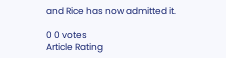and Rice has now admitted it.

0 0 votes
Article Rating